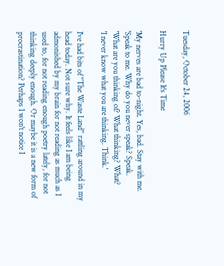Tuesday, October 24, 2006

Hurry Up Please It's Time

'My nerves are bad to-night. Yes, bad. Stay with me.
'Speak to me. Why do you never speak? Speak.
'What are you thinking of? What thinking? What?
'I never know what you are thinking. Think.'

I've had bits of "The Waste Land" rattling around in my head today. Not sure why. It feels like I am being admonished by my brain for not reading as much as I used to, for not reading enough poetry lately, for not thinking deeply enough. Or maybe it is a new form of procrastination? Perhaps I won't notice I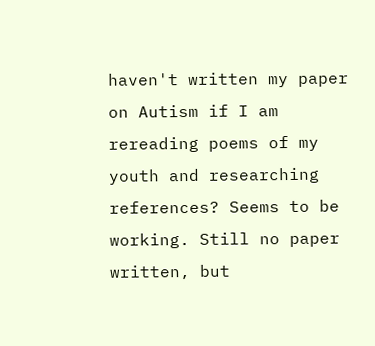haven't written my paper on Autism if I am rereading poems of my youth and researching references? Seems to be working. Still no paper written, but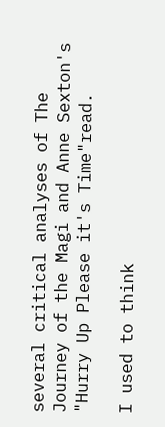several critical analyses of The Journey of the Magi and Anne Sexton's "Hurry Up Please it's Time"read.

I used to think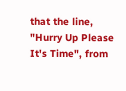that the line, "Hurry Up Please It's Time", from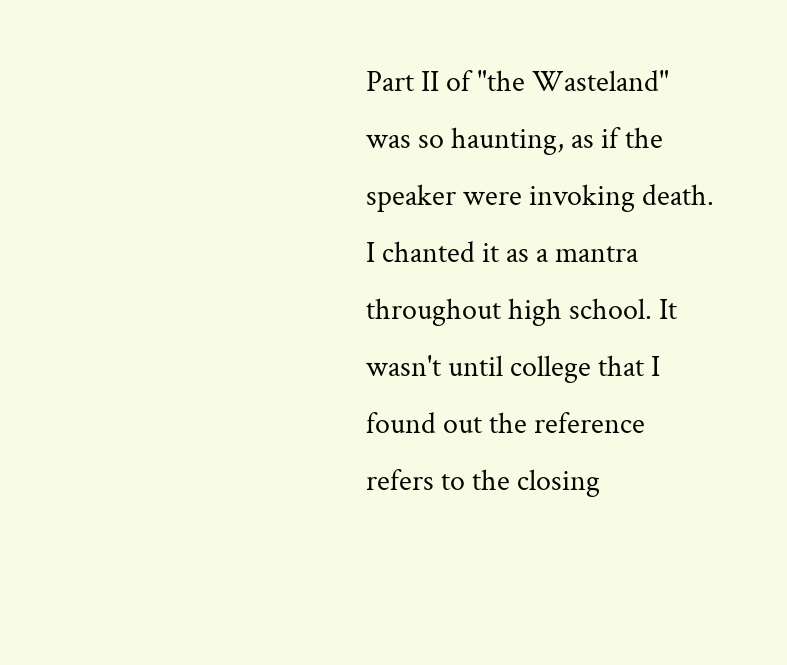Part II of "the Wasteland" was so haunting, as if the speaker were invoking death. I chanted it as a mantra throughout high school. It wasn't until college that I found out the reference refers to the closing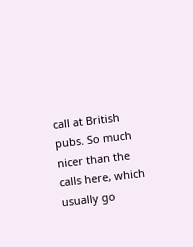call at British pubs. So much nicer than the calls here, which usually go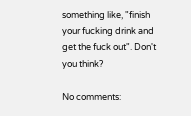something like, "finish your fucking drink and get the fuck out". Don't you think?

No comments: